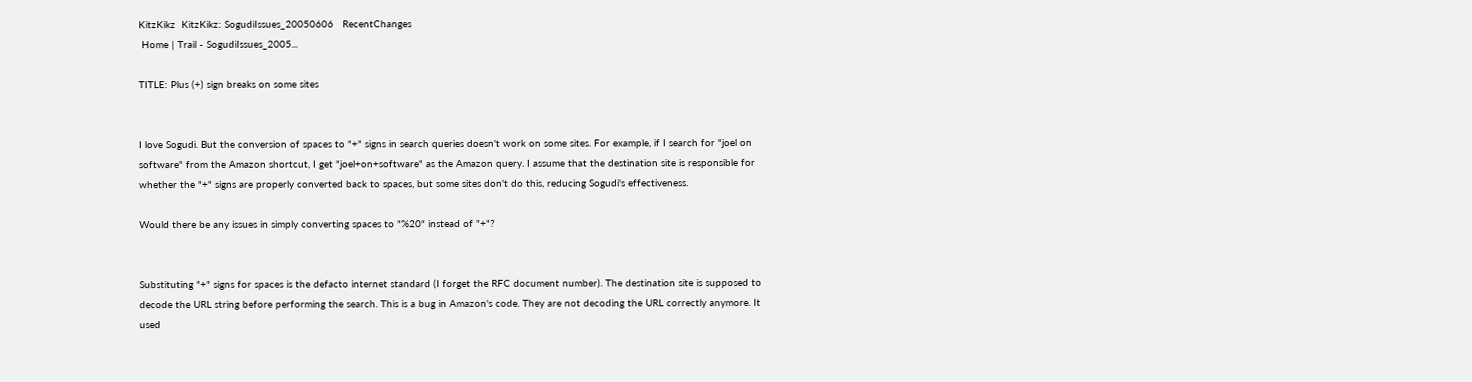KitzKikz  KitzKikz: SogudiIssues_20050606   RecentChanges
 Home | Trail - SogudiIssues_2005...

TITLE: Plus (+) sign breaks on some sites


I love Sogudi. But the conversion of spaces to "+" signs in search queries doesn't work on some sites. For example, if I search for "joel on software" from the Amazon shortcut, I get "joel+on+software" as the Amazon query. I assume that the destination site is responsible for whether the "+" signs are properly converted back to spaces, but some sites don't do this, reducing Sogudi's effectiveness.

Would there be any issues in simply converting spaces to "%20" instead of "+"?


Substituting "+" signs for spaces is the defacto internet standard (I forget the RFC document number). The destination site is supposed to decode the URL string before performing the search. This is a bug in Amazon's code. They are not decoding the URL correctly anymore. It used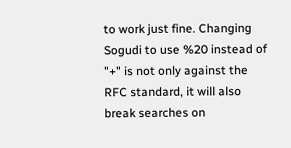to work just fine. Changing Sogudi to use %20 instead of "+" is not only against the RFC standard, it will also break searches on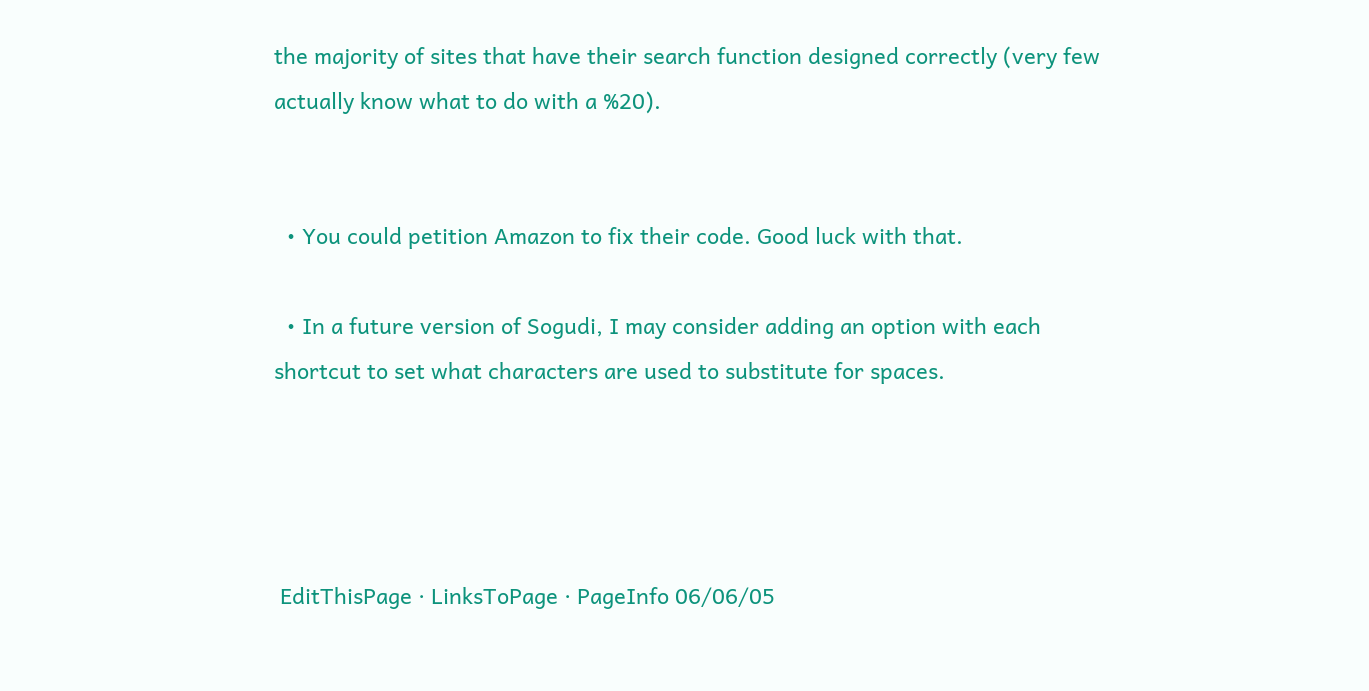the majority of sites that have their search function designed correctly (very few actually know what to do with a %20).


  • You could petition Amazon to fix their code. Good luck with that.

  • In a future version of Sogudi, I may consider adding an option with each shortcut to set what characters are used to substitute for spaces.




 EditThisPage · LinksToPage · PageInfo 06/06/05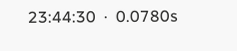23:44:30  ·  0.0780s